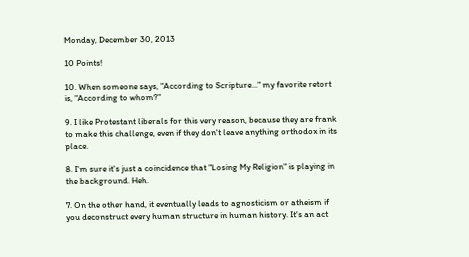Monday, December 30, 2013

10 Points!

10. When someone says, "According to Scripture..." my favorite retort is, "According to whom?"

9. I like Protestant liberals for this very reason, because they are frank to make this challenge, even if they don't leave anything orthodox in its place.

8. I'm sure it's just a coincidence that "Losing My Religion" is playing in the background. Heh.

7. On the other hand, it eventually leads to agnosticism or atheism if you deconstruct every human structure in human history. It's an act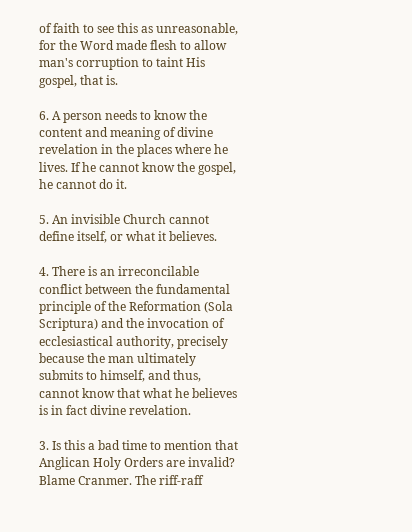of faith to see this as unreasonable, for the Word made flesh to allow man's corruption to taint His gospel, that is.

6. A person needs to know the content and meaning of divine revelation in the places where he lives. If he cannot know the gospel, he cannot do it.

5. An invisible Church cannot define itself, or what it believes.

4. There is an irreconcilable conflict between the fundamental principle of the Reformation (Sola Scriptura) and the invocation of ecclesiastical authority, precisely because the man ultimately submits to himself, and thus, cannot know that what he believes is in fact divine revelation.

3. Is this a bad time to mention that Anglican Holy Orders are invalid? Blame Cranmer. The riff-raff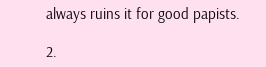always ruins it for good papists.

2.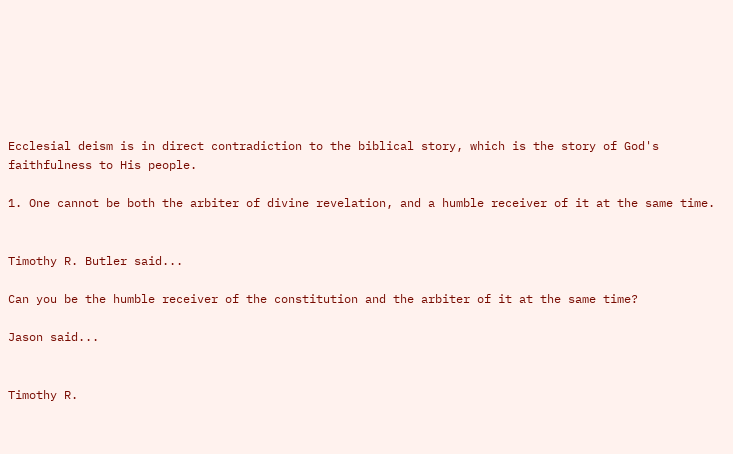Ecclesial deism is in direct contradiction to the biblical story, which is the story of God's faithfulness to His people.

1. One cannot be both the arbiter of divine revelation, and a humble receiver of it at the same time.


Timothy R. Butler said...

Can you be the humble receiver of the constitution and the arbiter of it at the same time?

Jason said...


Timothy R.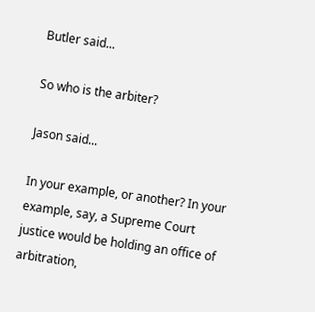Butler said...

So who is the arbiter?

Jason said...

In your example, or another? In your example, say, a Supreme Court justice would be holding an office of arbitration,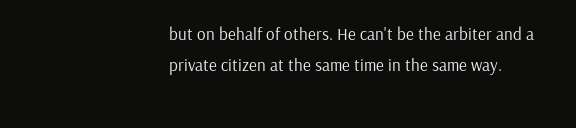but on behalf of others. He can't be the arbiter and a private citizen at the same time in the same way.